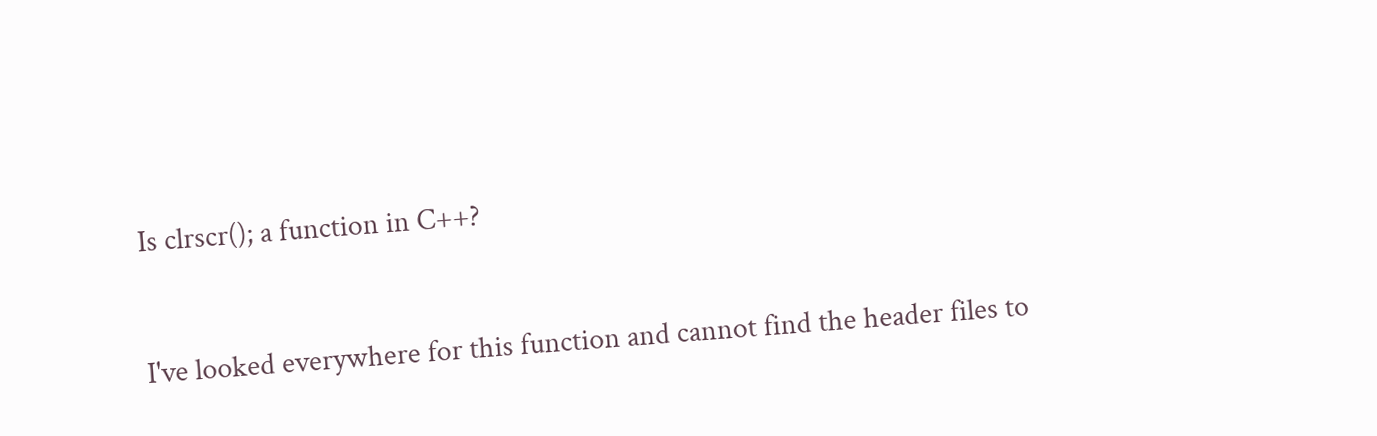Is clrscr(); a function in C++?



I've looked everywhere for this function and cannot find the header files to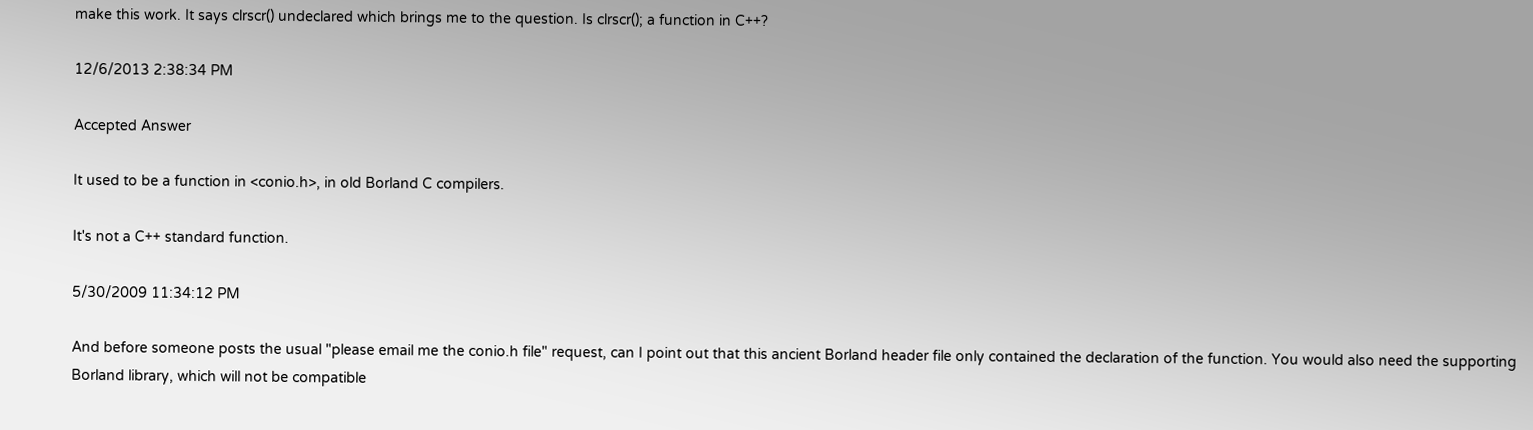make this work. It says clrscr() undeclared which brings me to the question. Is clrscr(); a function in C++?

12/6/2013 2:38:34 PM

Accepted Answer

It used to be a function in <conio.h>, in old Borland C compilers.

It's not a C++ standard function.

5/30/2009 11:34:12 PM

And before someone posts the usual "please email me the conio.h file" request, can I point out that this ancient Borland header file only contained the declaration of the function. You would also need the supporting Borland library, which will not be compatible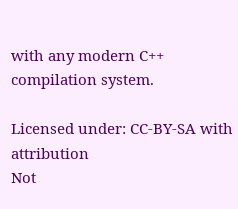with any modern C++ compilation system.

Licensed under: CC-BY-SA with attribution
Not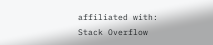affiliated with: Stack Overflow